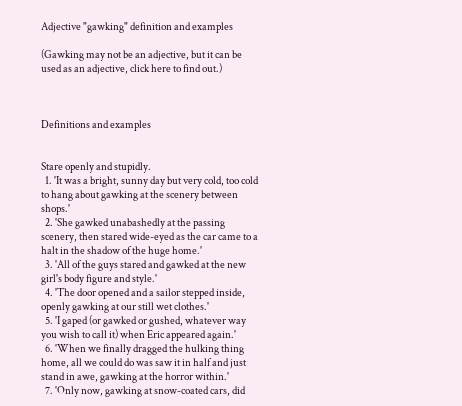Adjective "gawking" definition and examples

(Gawking may not be an adjective, but it can be used as an adjective, click here to find out.)



Definitions and examples


Stare openly and stupidly.
  1. 'It was a bright, sunny day but very cold, too cold to hang about gawking at the scenery between shops.'
  2. 'She gawked unabashedly at the passing scenery, then stared wide-eyed as the car came to a halt in the shadow of the huge home.'
  3. 'All of the guys stared and gawked at the new girl's body figure and style.'
  4. 'The door opened and a sailor stepped inside, openly gawking at our still wet clothes.'
  5. 'I gaped (or gawked or gushed, whatever way you wish to call it) when Eric appeared again.'
  6. 'When we finally dragged the hulking thing home, all we could do was saw it in half and just stand in awe, gawking at the horror within.'
  7. 'Only now, gawking at snow-coated cars, did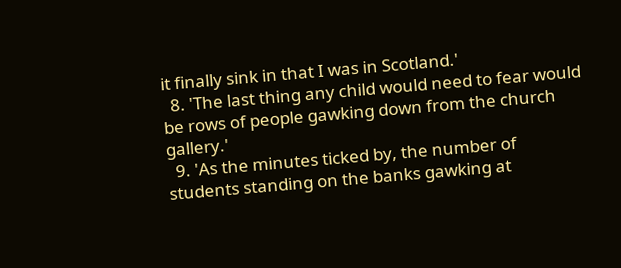it finally sink in that I was in Scotland.'
  8. 'The last thing any child would need to fear would be rows of people gawking down from the church gallery.'
  9. 'As the minutes ticked by, the number of students standing on the banks gawking at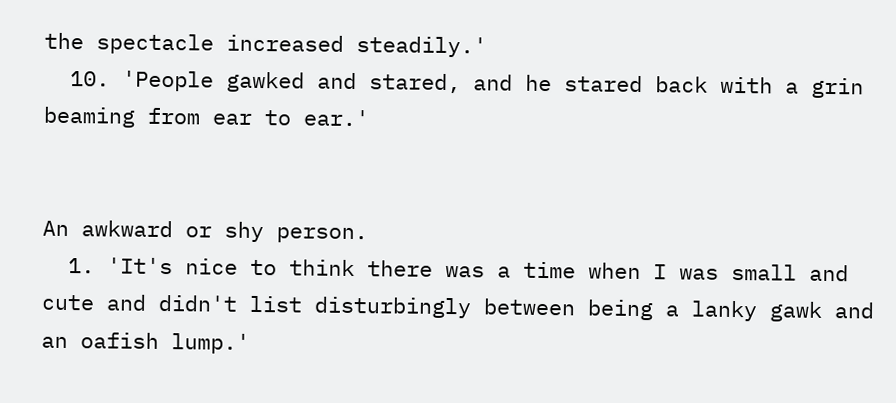the spectacle increased steadily.'
  10. 'People gawked and stared, and he stared back with a grin beaming from ear to ear.'


An awkward or shy person.
  1. 'It's nice to think there was a time when I was small and cute and didn't list disturbingly between being a lanky gawk and an oafish lump.'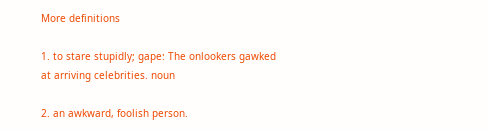More definitions

1. to stare stupidly; gape: The onlookers gawked at arriving celebrities. noun

2. an awkward, foolish person.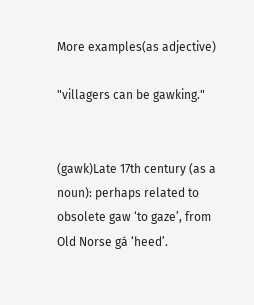More examples(as adjective)

"villagers can be gawking."


(gawk)Late 17th century (as a noun): perhaps related to obsolete gaw ‘to gaze’, from Old Norse gá ‘heed’.